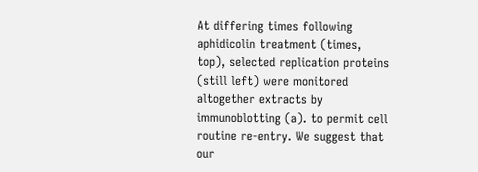At differing times following aphidicolin treatment (times, top), selected replication proteins (still left) were monitored altogether extracts by immunoblotting (a). to permit cell routine re-entry. We suggest that our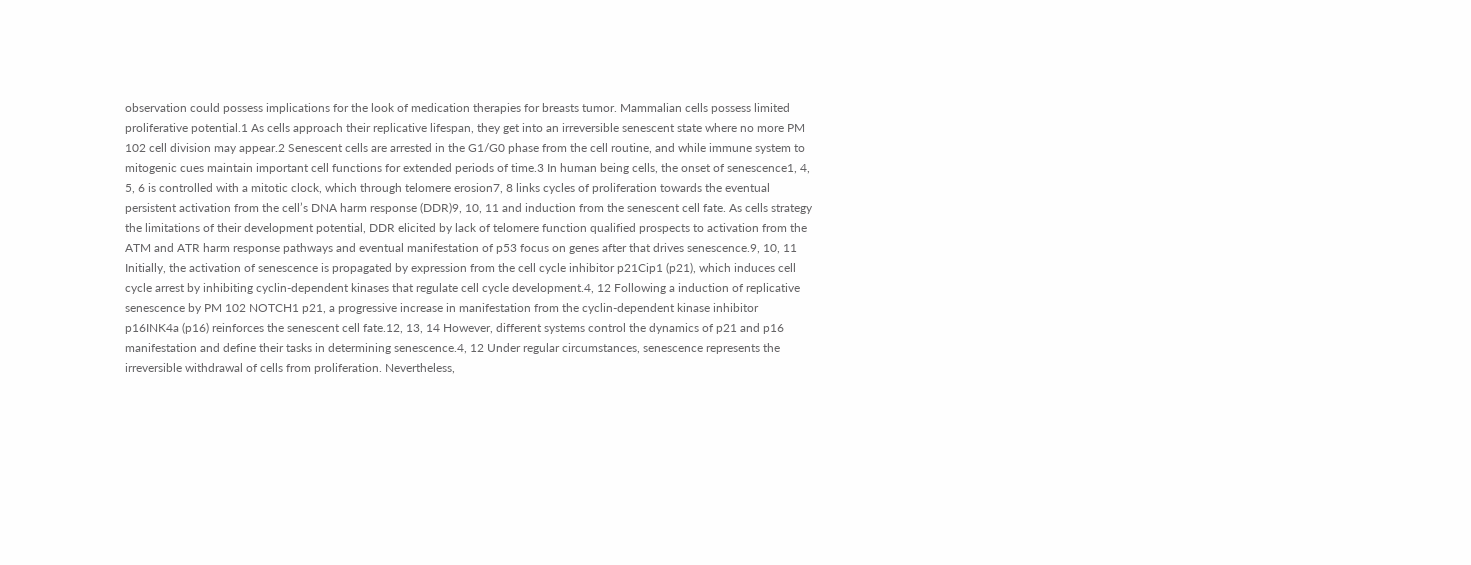observation could possess implications for the look of medication therapies for breasts tumor. Mammalian cells possess limited proliferative potential.1 As cells approach their replicative lifespan, they get into an irreversible senescent state where no more PM 102 cell division may appear.2 Senescent cells are arrested in the G1/G0 phase from the cell routine, and while immune system to mitogenic cues maintain important cell functions for extended periods of time.3 In human being cells, the onset of senescence1, 4, 5, 6 is controlled with a mitotic clock, which through telomere erosion7, 8 links cycles of proliferation towards the eventual persistent activation from the cell’s DNA harm response (DDR)9, 10, 11 and induction from the senescent cell fate. As cells strategy the limitations of their development potential, DDR elicited by lack of telomere function qualified prospects to activation from the ATM and ATR harm response pathways and eventual manifestation of p53 focus on genes after that drives senescence.9, 10, 11 Initially, the activation of senescence is propagated by expression from the cell cycle inhibitor p21Cip1 (p21), which induces cell cycle arrest by inhibiting cyclin-dependent kinases that regulate cell cycle development.4, 12 Following a induction of replicative senescence by PM 102 NOTCH1 p21, a progressive increase in manifestation from the cyclin-dependent kinase inhibitor p16INK4a (p16) reinforces the senescent cell fate.12, 13, 14 However, different systems control the dynamics of p21 and p16 manifestation and define their tasks in determining senescence.4, 12 Under regular circumstances, senescence represents the irreversible withdrawal of cells from proliferation. Nevertheless,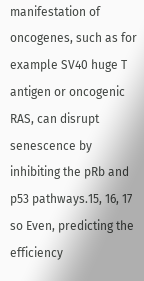manifestation of oncogenes, such as for example SV40 huge T antigen or oncogenic RAS, can disrupt senescence by inhibiting the pRb and p53 pathways.15, 16, 17 so Even, predicting the efficiency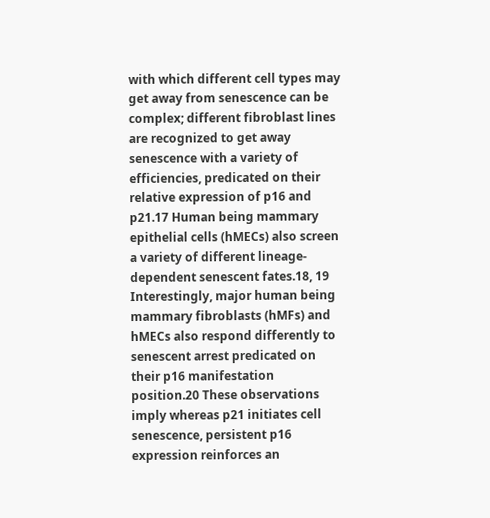with which different cell types may get away from senescence can be complex; different fibroblast lines are recognized to get away senescence with a variety of efficiencies, predicated on their relative expression of p16 and p21.17 Human being mammary epithelial cells (hMECs) also screen a variety of different lineage-dependent senescent fates.18, 19 Interestingly, major human being mammary fibroblasts (hMFs) and hMECs also respond differently to senescent arrest predicated on their p16 manifestation position.20 These observations imply whereas p21 initiates cell senescence, persistent p16 expression reinforces an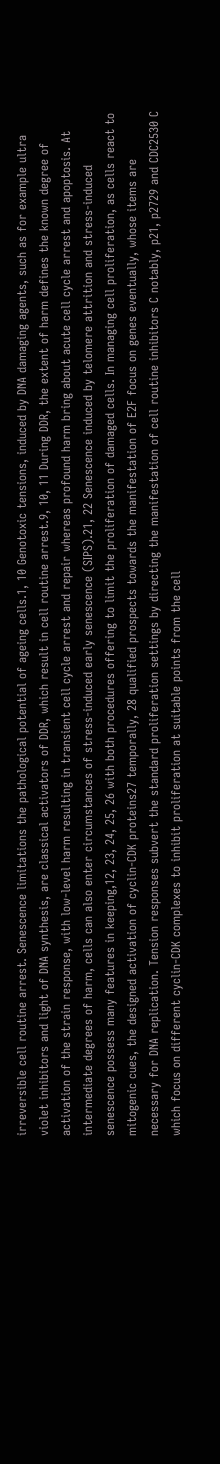irreversible cell routine arrest. Senescence limitations the pathological potential of ageing cells.1, 10 Genotoxic tensions, induced by DNA damaging agents, such as for example ultra violet inhibitors and light of DNA synthesis, are classical activators of DDR, which result in cell routine arrest.9, 10, 11 During DDR, the extent of harm defines the known degree of activation of the strain response, with low-level harm resulting in transient cell cycle arrest and repair whereas profound harm bring about acute cell cycle arrest and apoptosis. At intermediate degrees of harm, cells can also enter circumstances of stress-induced early senescence (SIPS).21, 22 Senescence induced by telomere attrition and stress-induced senescence possess many features in keeping,12, 23, 24, 25, 26 with both procedures offering to limit the proliferation of damaged cells. In managing cell proliferation, as cells react to mitogenic cues, the designed activation of cyclin-CDK proteins27 temporally, 28 qualified prospects towards the manifestation of E2F focus on genes eventually, whose items are necessary for DNA replication. Tension responses subvert the standard proliferation settings by directing the manifestation of cell routine inhibitors C notably, p21, p2729 and CDC2530 C which focus on different cyclin-CDK complexes to inhibit proliferation at suitable points from the cell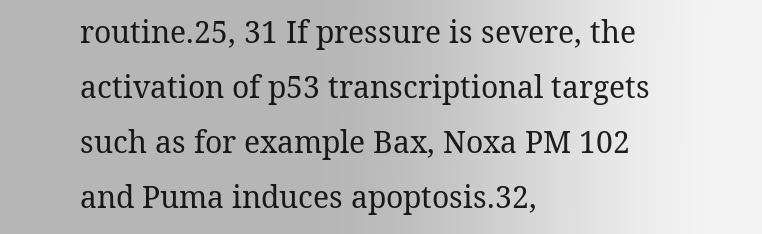routine.25, 31 If pressure is severe, the activation of p53 transcriptional targets such as for example Bax, Noxa PM 102 and Puma induces apoptosis.32,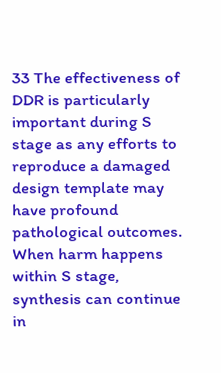33 The effectiveness of DDR is particularly important during S stage as any efforts to reproduce a damaged design template may have profound pathological outcomes. When harm happens within S stage, synthesis can continue in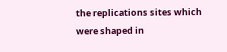the replications sites which were shaped in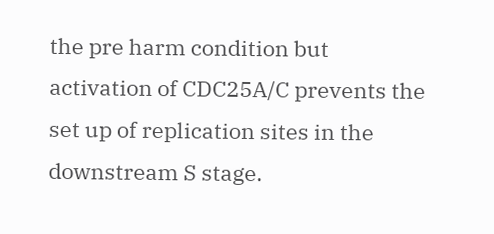the pre harm condition but activation of CDC25A/C prevents the set up of replication sites in the downstream S stage.